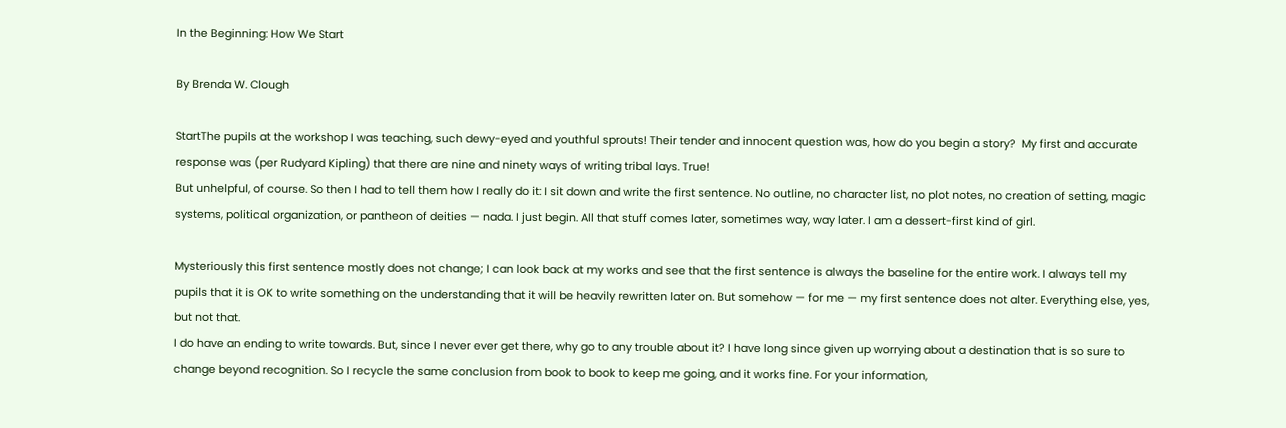In the Beginning: How We Start

By Brenda W. Clough

StartThe pupils at the workshop I was teaching, such dewy-eyed and youthful sprouts! Their tender and innocent question was, how do you begin a story?  My first and accurate response was (per Rudyard Kipling) that there are nine and ninety ways of writing tribal lays. True!
But unhelpful, of course. So then I had to tell them how I really do it: I sit down and write the first sentence. No outline, no character list, no plot notes, no creation of setting, magic systems, political organization, or pantheon of deities — nada. I just begin. All that stuff comes later, sometimes way, way later. I am a dessert-first kind of girl.

Mysteriously this first sentence mostly does not change; I can look back at my works and see that the first sentence is always the baseline for the entire work. I always tell my pupils that it is OK to write something on the understanding that it will be heavily rewritten later on. But somehow — for me — my first sentence does not alter. Everything else, yes, but not that.
I do have an ending to write towards. But, since I never ever get there, why go to any trouble about it? I have long since given up worrying about a destination that is so sure to change beyond recognition. So I recycle the same conclusion from book to book to keep me going, and it works fine. For your information,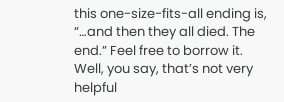this one-size-fits-all ending is, “…and then they all died. The end.” Feel free to borrow it.
Well, you say, that’s not very helpful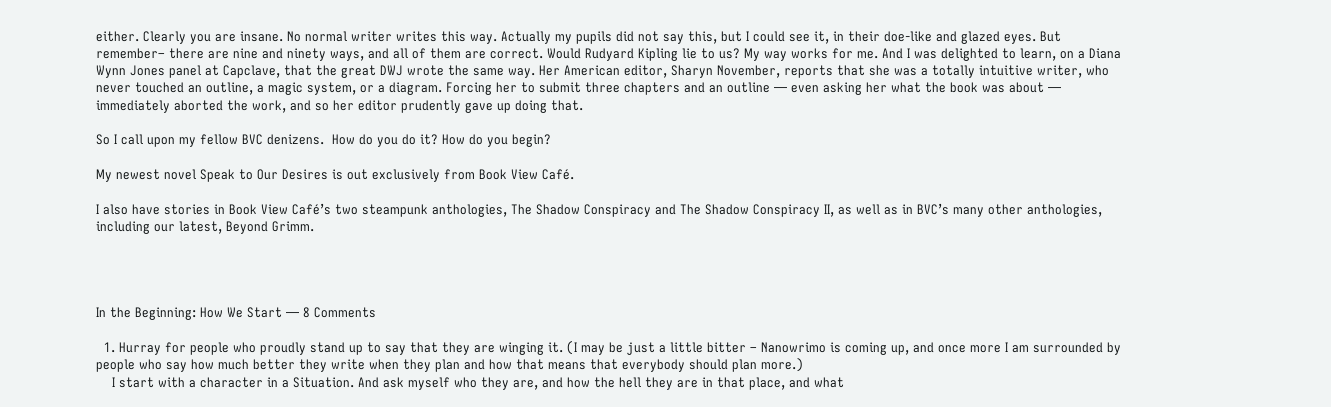either. Clearly you are insane. No normal writer writes this way. Actually my pupils did not say this, but I could see it, in their doe-like and glazed eyes. But remember– there are nine and ninety ways, and all of them are correct. Would Rudyard Kipling lie to us? My way works for me. And I was delighted to learn, on a Diana Wynn Jones panel at Capclave, that the great DWJ wrote the same way. Her American editor, Sharyn November, reports that she was a totally intuitive writer, who never touched an outline, a magic system, or a diagram. Forcing her to submit three chapters and an outline — even asking her what the book was about — immediately aborted the work, and so her editor prudently gave up doing that.

So I call upon my fellow BVC denizens.  How do you do it? How do you begin?

My newest novel Speak to Our Desires is out exclusively from Book View Café.

I also have stories in Book View Café’s two steampunk anthologies, The Shadow Conspiracy and The Shadow Conspiracy II, as well as in BVC’s many other anthologies, including our latest, Beyond Grimm.




In the Beginning: How We Start — 8 Comments

  1. Hurray for people who proudly stand up to say that they are winging it. (I may be just a little bitter – Nanowrimo is coming up, and once more I am surrounded by people who say how much better they write when they plan and how that means that everybody should plan more.)
    I start with a character in a Situation. And ask myself who they are, and how the hell they are in that place, and what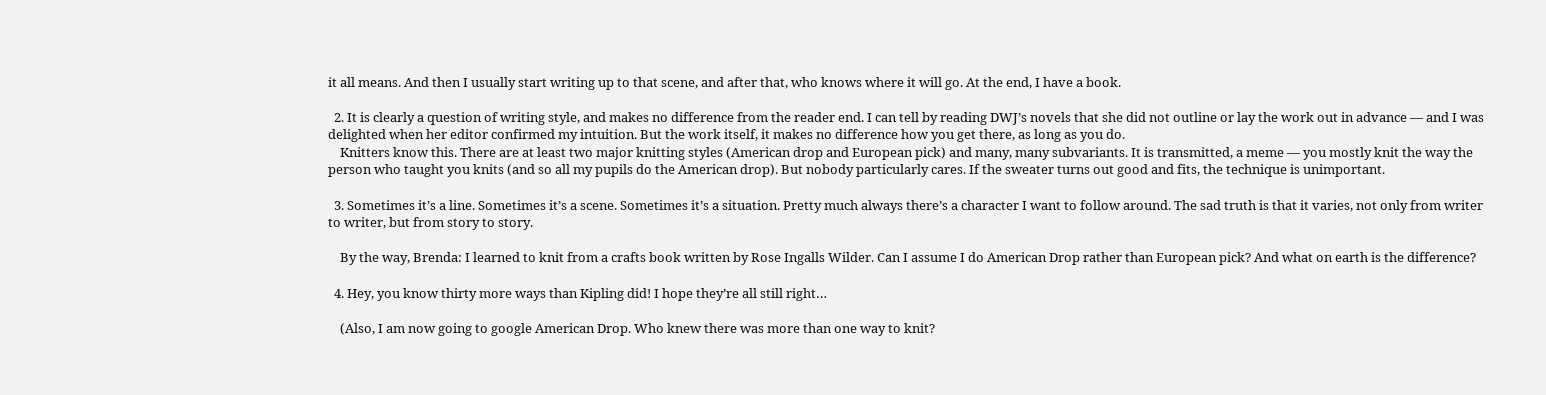it all means. And then I usually start writing up to that scene, and after that, who knows where it will go. At the end, I have a book.

  2. It is clearly a question of writing style, and makes no difference from the reader end. I can tell by reading DWJ’s novels that she did not outline or lay the work out in advance — and I was delighted when her editor confirmed my intuition. But the work itself, it makes no difference how you get there, as long as you do.
    Knitters know this. There are at least two major knitting styles (American drop and European pick) and many, many subvariants. It is transmitted, a meme — you mostly knit the way the person who taught you knits (and so all my pupils do the American drop). But nobody particularly cares. If the sweater turns out good and fits, the technique is unimportant.

  3. Sometimes it’s a line. Sometimes it’s a scene. Sometimes it’s a situation. Pretty much always there’s a character I want to follow around. The sad truth is that it varies, not only from writer to writer, but from story to story.

    By the way, Brenda: I learned to knit from a crafts book written by Rose Ingalls Wilder. Can I assume I do American Drop rather than European pick? And what on earth is the difference?

  4. Hey, you know thirty more ways than Kipling did! I hope they’re all still right…

    (Also, I am now going to google American Drop. Who knew there was more than one way to knit?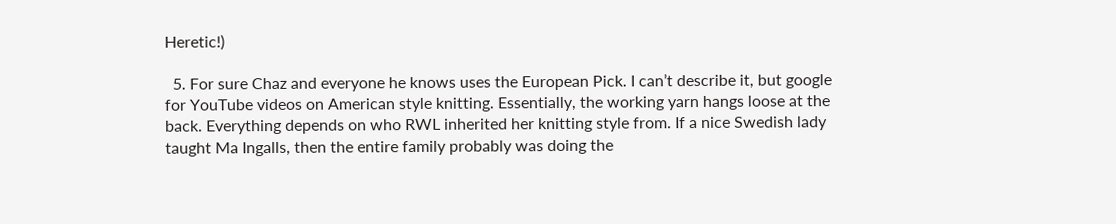Heretic!)

  5. For sure Chaz and everyone he knows uses the European Pick. I can’t describe it, but google for YouTube videos on American style knitting. Essentially, the working yarn hangs loose at the back. Everything depends on who RWL inherited her knitting style from. If a nice Swedish lady taught Ma Ingalls, then the entire family probably was doing the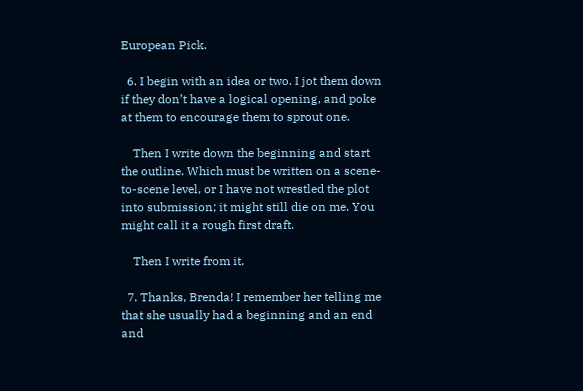European Pick.

  6. I begin with an idea or two. I jot them down if they don’t have a logical opening, and poke at them to encourage them to sprout one.

    Then I write down the beginning and start the outline. Which must be written on a scene-to-scene level, or I have not wrestled the plot into submission; it might still die on me. You might call it a rough first draft.

    Then I write from it.

  7. Thanks, Brenda! I remember her telling me that she usually had a beginning and an end and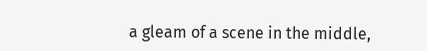a gleam of a scene in the middle,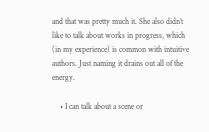and that was pretty much it. She also didn’t like to talk about works in progress, which (in my experience) is common with intuitive authors. Just naming it drains out all of the energy.

    • I can talk about a scene or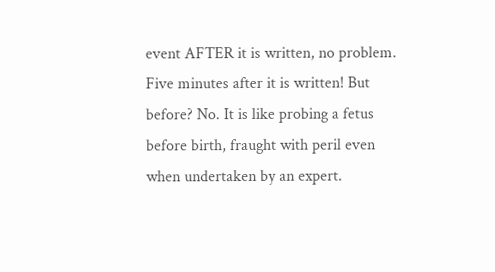event AFTER it is written, no problem. Five minutes after it is written! But before? No. It is like probing a fetus before birth, fraught with peril even when undertaken by an expert.